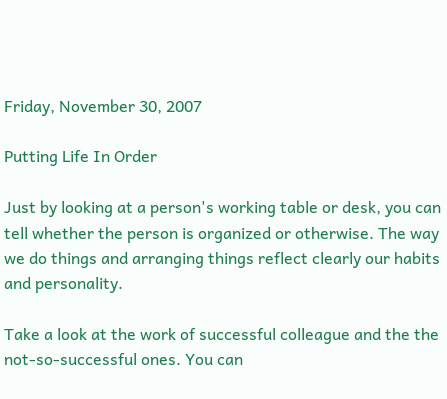Friday, November 30, 2007

Putting Life In Order

Just by looking at a person's working table or desk, you can tell whether the person is organized or otherwise. The way we do things and arranging things reflect clearly our habits and personality.

Take a look at the work of successful colleague and the the not-so-successful ones. You can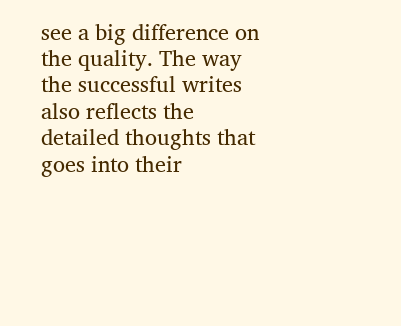see a big difference on the quality. The way the successful writes also reflects the detailed thoughts that goes into their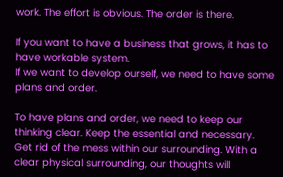work. The effort is obvious. The order is there.

If you want to have a business that grows, it has to have workable system.
If we want to develop ourself, we need to have some plans and order.

To have plans and order, we need to keep our thinking clear. Keep the essential and necessary. Get rid of the mess within our surrounding. With a clear physical surrounding, our thoughts will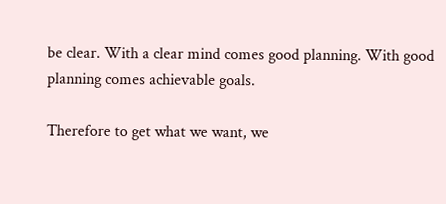be clear. With a clear mind comes good planning. With good planning comes achievable goals.

Therefore to get what we want, we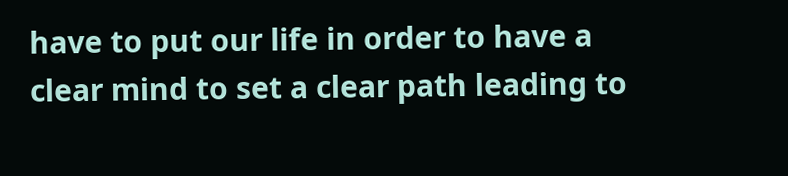have to put our life in order to have a clear mind to set a clear path leading to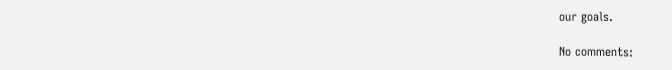our goals.

No comments: